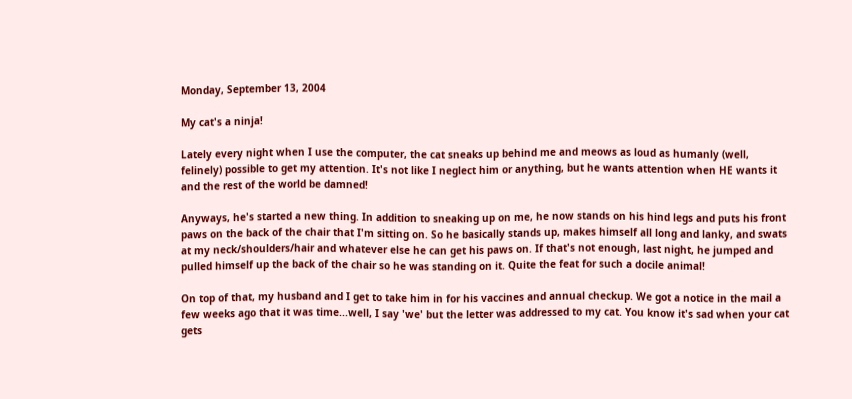Monday, September 13, 2004

My cat's a ninja!

Lately every night when I use the computer, the cat sneaks up behind me and meows as loud as humanly (well, felinely) possible to get my attention. It's not like I neglect him or anything, but he wants attention when HE wants it and the rest of the world be damned!

Anyways, he's started a new thing. In addition to sneaking up on me, he now stands on his hind legs and puts his front paws on the back of the chair that I'm sitting on. So he basically stands up, makes himself all long and lanky, and swats at my neck/shoulders/hair and whatever else he can get his paws on. If that's not enough, last night, he jumped and pulled himself up the back of the chair so he was standing on it. Quite the feat for such a docile animal!

On top of that, my husband and I get to take him in for his vaccines and annual checkup. We got a notice in the mail a few weeks ago that it was time...well, I say 'we' but the letter was addressed to my cat. You know it's sad when your cat gets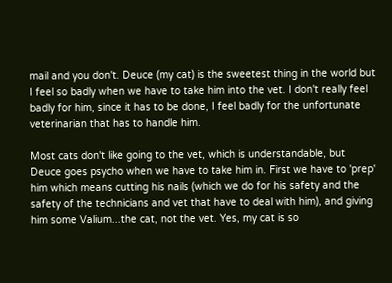mail and you don't. Deuce (my cat) is the sweetest thing in the world but I feel so badly when we have to take him into the vet. I don't really feel badly for him, since it has to be done, I feel badly for the unfortunate veterinarian that has to handle him.

Most cats don't like going to the vet, which is understandable, but Deuce goes psycho when we have to take him in. First we have to 'prep' him which means cutting his nails (which we do for his safety and the safety of the technicians and vet that have to deal with him), and giving him some Valium...the cat, not the vet. Yes, my cat is so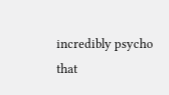incredibly psycho that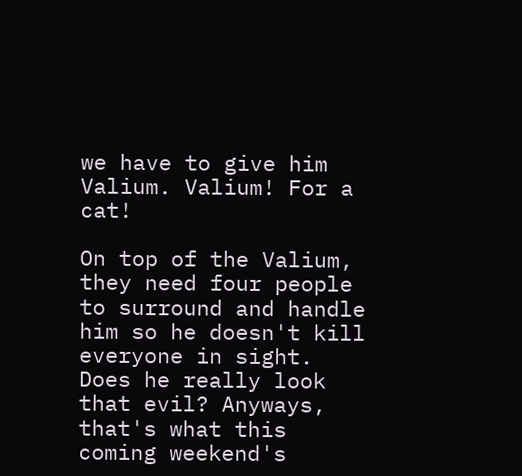we have to give him Valium. Valium! For a cat!

On top of the Valium, they need four people to surround and handle him so he doesn't kill everyone in sight. Does he really look that evil? Anyways, that's what this coming weekend's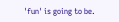'fun' is going to be.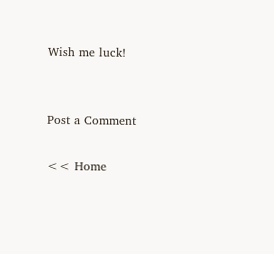Wish me luck!


Post a Comment

<< Home